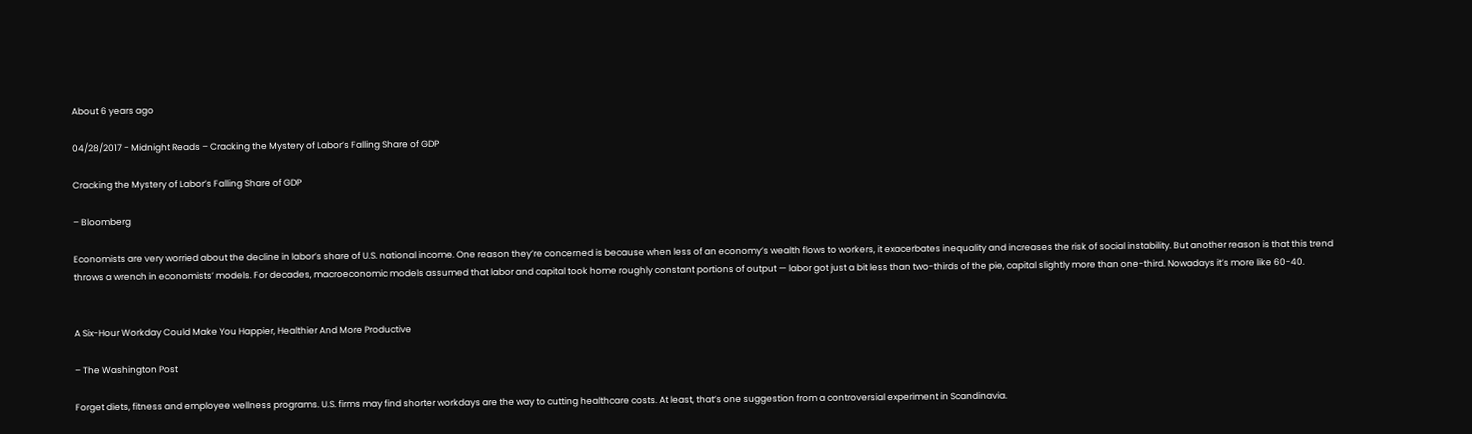About 6 years ago

04/28/2017 - Midnight Reads – Cracking the Mystery of Labor’s Falling Share of GDP

Cracking the Mystery of Labor’s Falling Share of GDP

– Bloomberg

Economists are very worried about the decline in labor’s share of U.S. national income. One reason they’re concerned is because when less of an economy’s wealth flows to workers, it exacerbates inequality and increases the risk of social instability. But another reason is that this trend throws a wrench in economists’ models. For decades, macroeconomic models assumed that labor and capital took home roughly constant portions of output — labor got just a bit less than two-thirds of the pie, capital slightly more than one-third. Nowadays it’s more like 60-40.


A Six-Hour Workday Could Make You Happier, Healthier And More Productive

– The Washington Post

Forget diets, fitness and employee wellness programs. U.S. firms may find shorter workdays are the way to cutting healthcare costs. At least, that’s one suggestion from a controversial experiment in Scandinavia.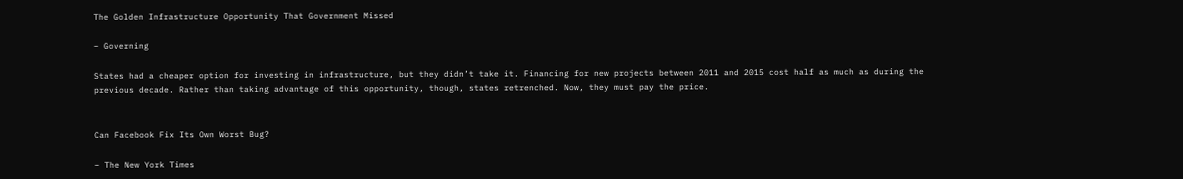The Golden Infrastructure Opportunity That Government Missed

– Governing

States had a cheaper option for investing in infrastructure, but they didn’t take it. Financing for new projects between 2011 and 2015 cost half as much as during the previous decade. Rather than taking advantage of this opportunity, though, states retrenched. Now, they must pay the price.


Can Facebook Fix Its Own Worst Bug?

– The New York Times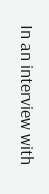In an interview with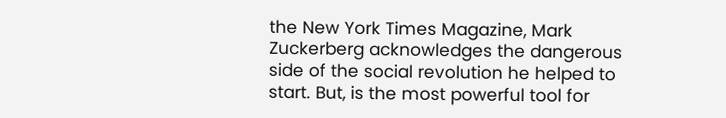the New York Times Magazine, Mark Zuckerberg acknowledges the dangerous side of the social revolution he helped to start. But, is the most powerful tool for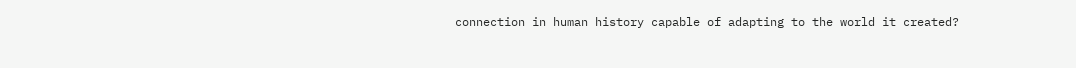connection in human history capable of adapting to the world it created?